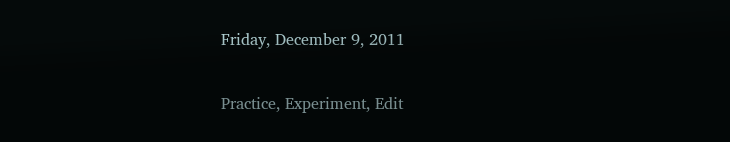Friday, December 9, 2011

Practice, Experiment, Edit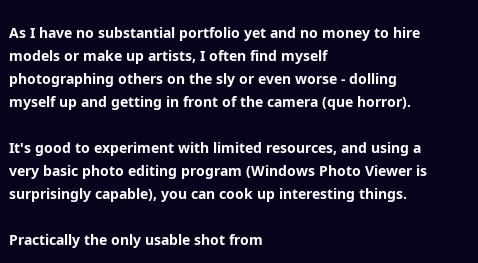As I have no substantial portfolio yet and no money to hire models or make up artists, I often find myself photographing others on the sly or even worse - dolling myself up and getting in front of the camera (que horror).

It's good to experiment with limited resources, and using a very basic photo editing program (Windows Photo Viewer is surprisingly capable), you can cook up interesting things.

Practically the only usable shot from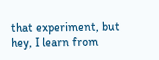that experiment, but hey, I learn from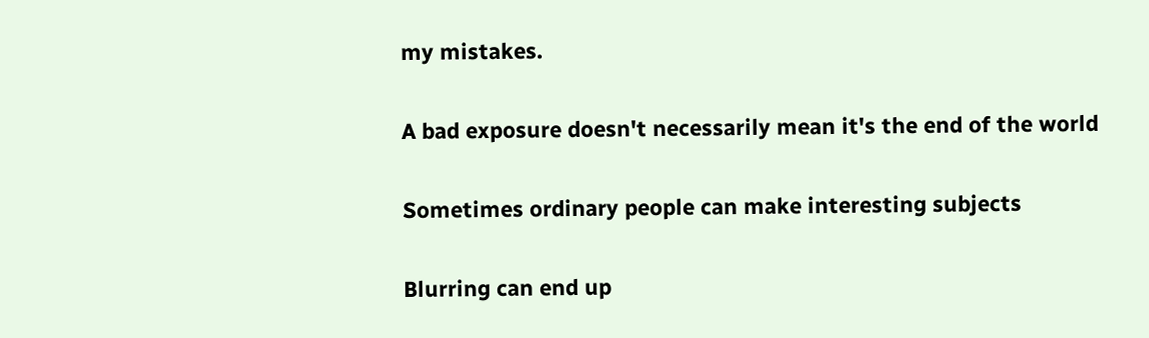my mistakes.

A bad exposure doesn't necessarily mean it's the end of the world

Sometimes ordinary people can make interesting subjects

Blurring can end up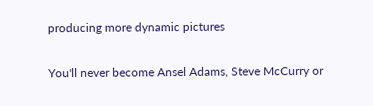producing more dynamic pictures

You'll never become Ansel Adams, Steve McCurry or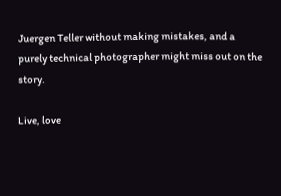Juergen Teller without making mistakes, and a purely technical photographer might miss out on the story.

Live, love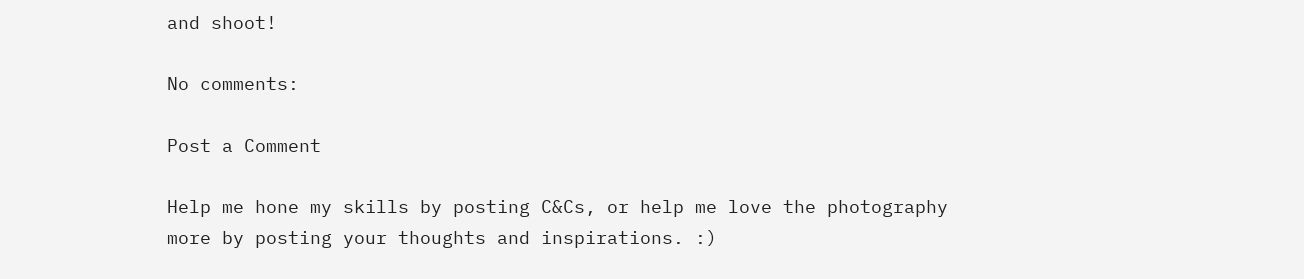and shoot!

No comments:

Post a Comment

Help me hone my skills by posting C&Cs, or help me love the photography more by posting your thoughts and inspirations. :)